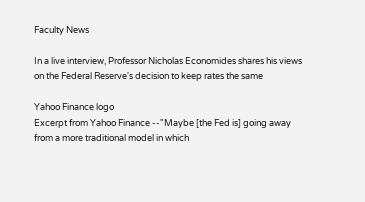Faculty News

In a live interview, Professor Nicholas Economides shares his views on the Federal Reserve's decision to keep rates the same

Yahoo Finance logo
Excerpt from Yahoo Finance --"Maybe [the Fed is] going away from a more traditional model in which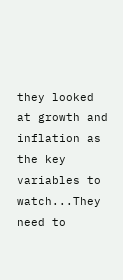they looked at growth and inflation as the key variables to watch...They need to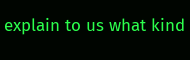explain to us what kind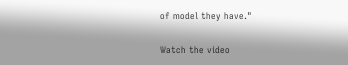of model they have."

Watch the video